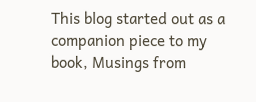This blog started out as a companion piece to my book, Musings from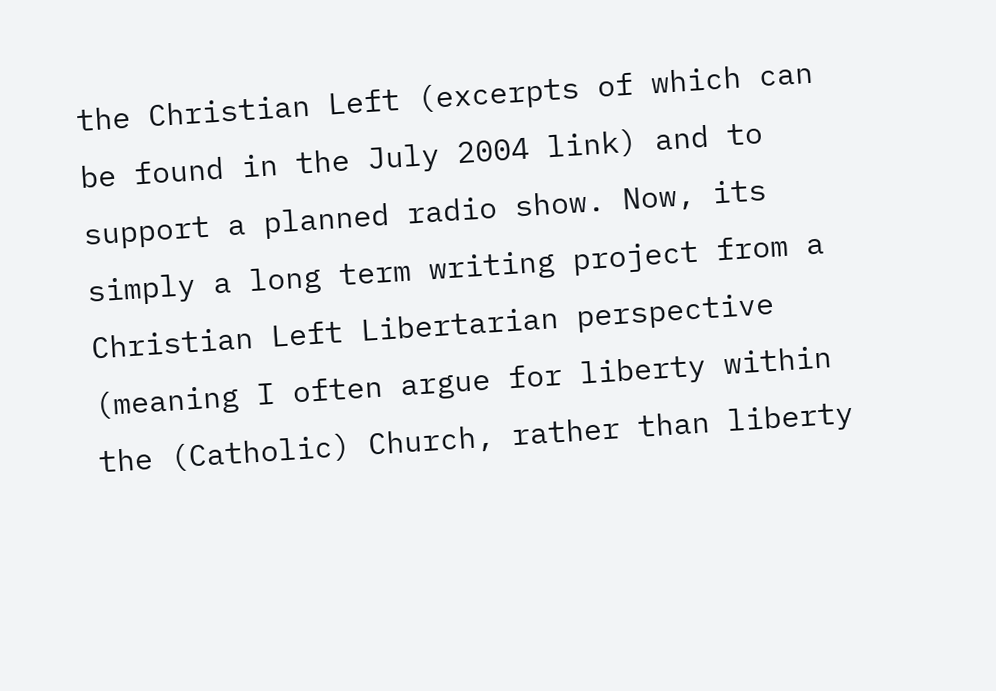the Christian Left (excerpts of which can be found in the July 2004 link) and to support a planned radio show. Now, its simply a long term writing project from a Christian Left Libertarian perspective (meaning I often argue for liberty within the (Catholic) Church, rather than liberty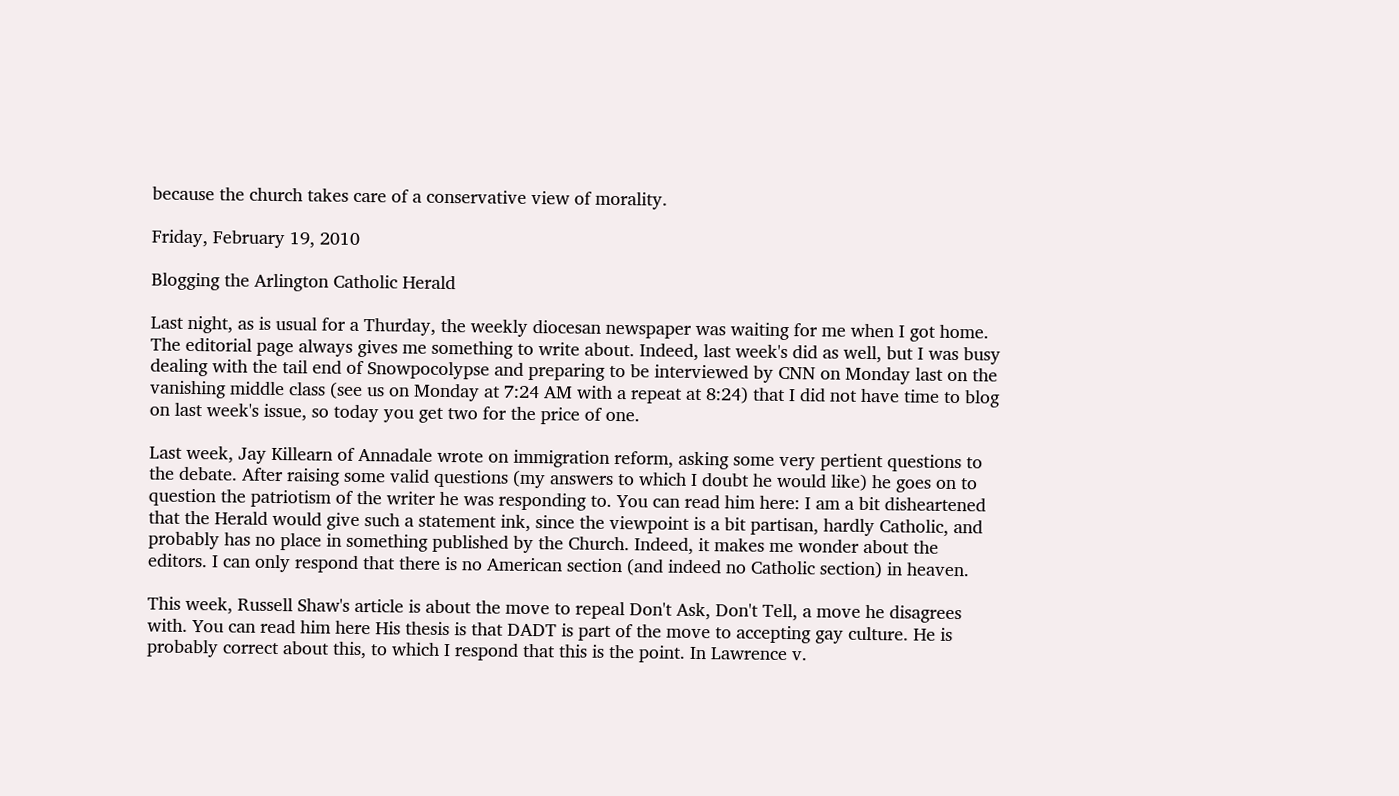because the church takes care of a conservative view of morality.

Friday, February 19, 2010

Blogging the Arlington Catholic Herald

Last night, as is usual for a Thurday, the weekly diocesan newspaper was waiting for me when I got home. The editorial page always gives me something to write about. Indeed, last week's did as well, but I was busy dealing with the tail end of Snowpocolypse and preparing to be interviewed by CNN on Monday last on the vanishing middle class (see us on Monday at 7:24 AM with a repeat at 8:24) that I did not have time to blog on last week's issue, so today you get two for the price of one.

Last week, Jay Killearn of Annadale wrote on immigration reform, asking some very pertient questions to the debate. After raising some valid questions (my answers to which I doubt he would like) he goes on to question the patriotism of the writer he was responding to. You can read him here: I am a bit disheartened that the Herald would give such a statement ink, since the viewpoint is a bit partisan, hardly Catholic, and probably has no place in something published by the Church. Indeed, it makes me wonder about the editors. I can only respond that there is no American section (and indeed no Catholic section) in heaven.

This week, Russell Shaw's article is about the move to repeal Don't Ask, Don't Tell, a move he disagrees with. You can read him here His thesis is that DADT is part of the move to accepting gay culture. He is probably correct about this, to which I respond that this is the point. In Lawrence v.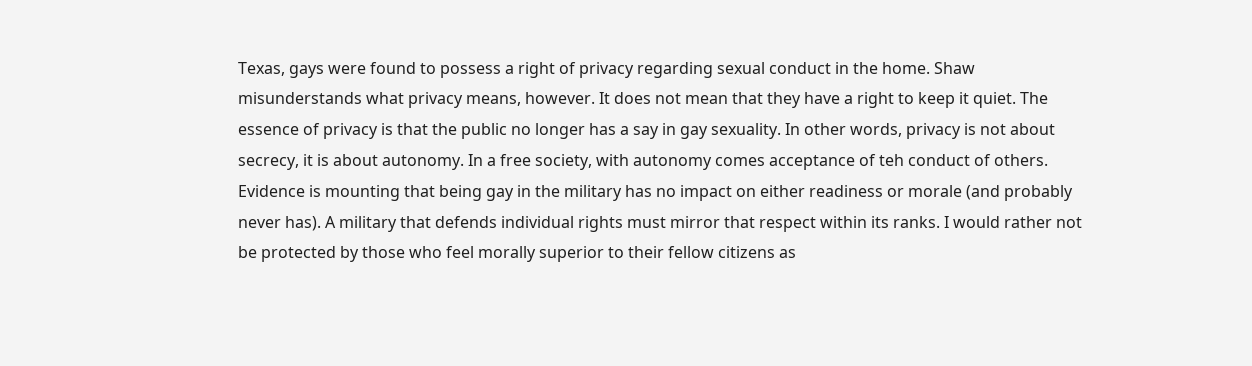Texas, gays were found to possess a right of privacy regarding sexual conduct in the home. Shaw misunderstands what privacy means, however. It does not mean that they have a right to keep it quiet. The essence of privacy is that the public no longer has a say in gay sexuality. In other words, privacy is not about secrecy, it is about autonomy. In a free society, with autonomy comes acceptance of teh conduct of others. Evidence is mounting that being gay in the military has no impact on either readiness or morale (and probably never has). A military that defends individual rights must mirror that respect within its ranks. I would rather not be protected by those who feel morally superior to their fellow citizens as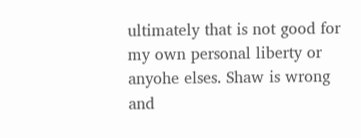ultimately that is not good for my own personal liberty or anyohe elses. Shaw is wrong and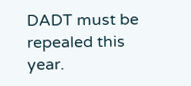DADT must be repealed this year.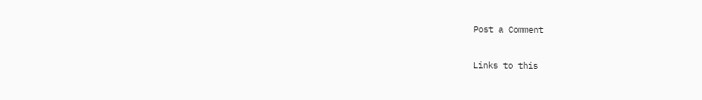Post a Comment

Links to this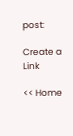post:

Create a Link

<< Home